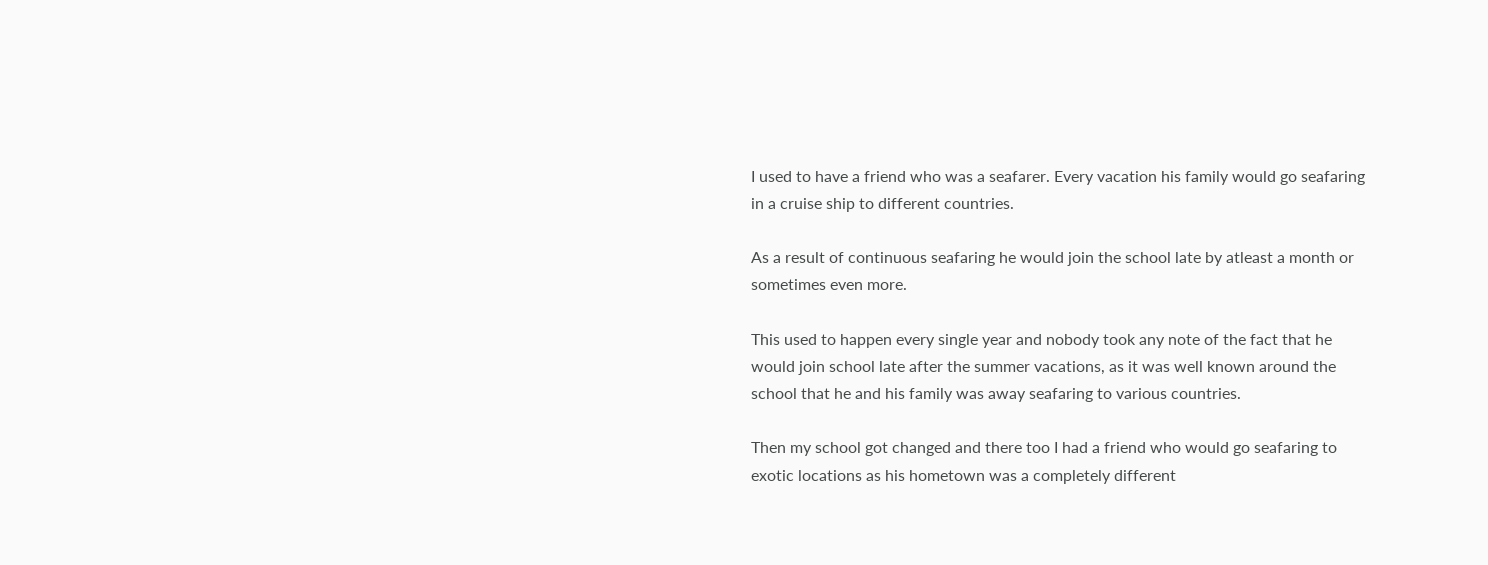I used to have a friend who was a seafarer. Every vacation his family would go seafaring in a cruise ship to different countries.

As a result of continuous seafaring he would join the school late by atleast a month or sometimes even more.

This used to happen every single year and nobody took any note of the fact that he would join school late after the summer vacations, as it was well known around the school that he and his family was away seafaring to various countries.

Then my school got changed and there too I had a friend who would go seafaring to exotic locations as his hometown was a completely different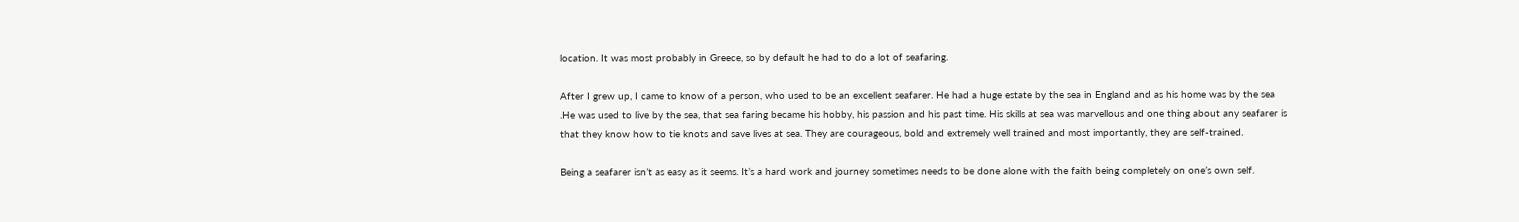location. It was most probably in Greece, so by default he had to do a lot of seafaring.

After I grew up, I came to know of a person, who used to be an excellent seafarer. He had a huge estate by the sea in England and as his home was by the sea .He was used to live by the sea, that sea faring became his hobby, his passion and his past time. His skills at sea was marvellous and one thing about any seafarer is that they know how to tie knots and save lives at sea. They are courageous, bold and extremely well trained and most importantly, they are self-trained.

Being a seafarer isn’t as easy as it seems. It’s a hard work and journey sometimes needs to be done alone with the faith being completely on one’s own self.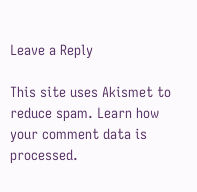Leave a Reply

This site uses Akismet to reduce spam. Learn how your comment data is processed.